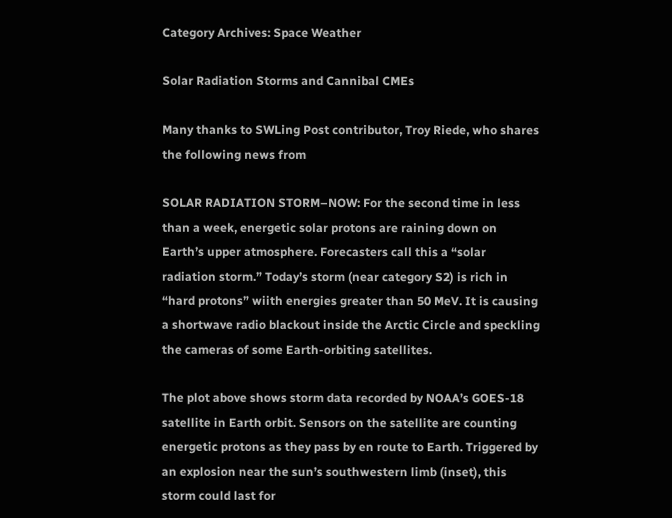Category Archives: Space Weather

Solar Radiation Storms and Cannibal CMEs

Many thanks to SWLing Post contributor, Troy Riede, who shares the following news from

SOLAR RADIATION STORM–NOW: For the second time in less than a week, energetic solar protons are raining down on Earth’s upper atmosphere. Forecasters call this a “solar radiation storm.” Today’s storm (near category S2) is rich in “hard protons” wiith energies greater than 50 MeV. It is causing a shortwave radio blackout inside the Arctic Circle and speckling the cameras of some Earth-orbiting satellites.

The plot above shows storm data recorded by NOAA’s GOES-18 satellite in Earth orbit. Sensors on the satellite are counting energetic protons as they pass by en route to Earth. Triggered by an explosion near the sun’s southwestern limb (inset), this storm could last for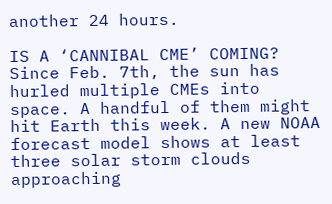another 24 hours.

IS A ‘CANNIBAL CME’ COMING? Since Feb. 7th, the sun has hurled multiple CMEs into space. A handful of them might hit Earth this week. A new NOAA forecast model shows at least three solar storm clouds approaching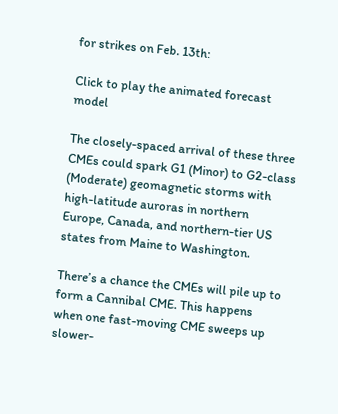for strikes on Feb. 13th:

Click to play the animated forecast model

The closely-spaced arrival of these three CMEs could spark G1 (Minor) to G2-class (Moderate) geomagnetic storms with high-latitude auroras in northern Europe, Canada, and northern-tier US states from Maine to Washington.

There’s a chance the CMEs will pile up to form a Cannibal CME. This happens when one fast-moving CME sweeps up slower-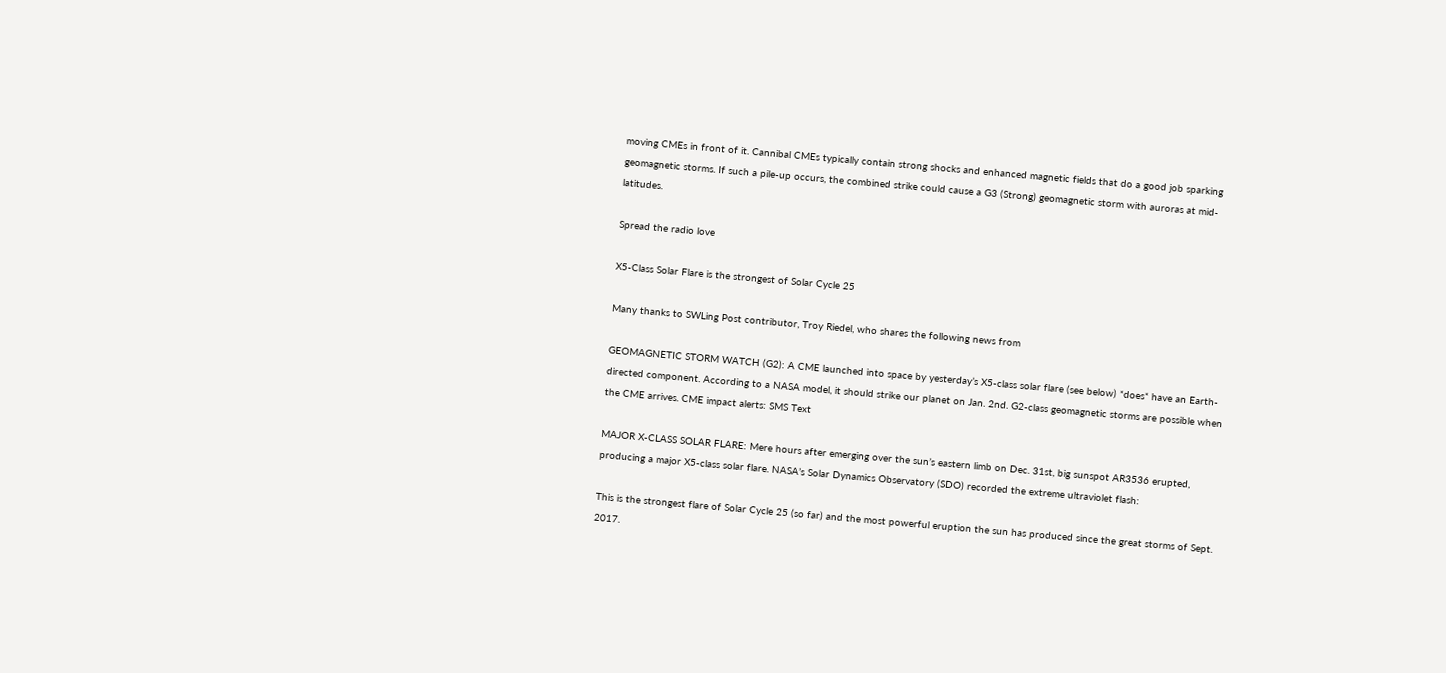moving CMEs in front of it. Cannibal CMEs typically contain strong shocks and enhanced magnetic fields that do a good job sparking geomagnetic storms. If such a pile-up occurs, the combined strike could cause a G3 (Strong) geomagnetic storm with auroras at mid-latitudes.

Spread the radio love

X5-Class Solar Flare is the strongest of Solar Cycle 25

Many thanks to SWLing Post contributor, Troy Riedel, who shares the following news from

GEOMAGNETIC STORM WATCH (G2): A CME launched into space by yesterday’s X5-class solar flare (see below) *does* have an Earth-directed component. According to a NASA model, it should strike our planet on Jan. 2nd. G2-class geomagnetic storms are possible when the CME arrives. CME impact alerts: SMS Text

MAJOR X-CLASS SOLAR FLARE: Mere hours after emerging over the sun’s eastern limb on Dec. 31st, big sunspot AR3536 erupted, producing a major X5-class solar flare. NASA’s Solar Dynamics Observatory (SDO) recorded the extreme ultraviolet flash:

This is the strongest flare of Solar Cycle 25 (so far) and the most powerful eruption the sun has produced since the great storms of Sept. 2017.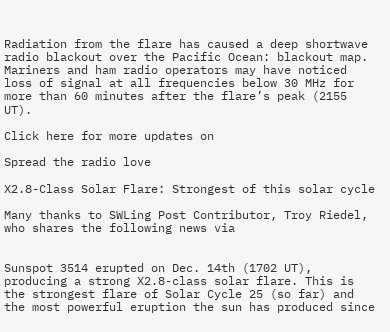Radiation from the flare has caused a deep shortwave radio blackout over the Pacific Ocean: blackout map. Mariners and ham radio operators may have noticed loss of signal at all frequencies below 30 MHz for more than 60 minutes after the flare’s peak (2155 UT).

Click here for more updates on

Spread the radio love

X2.8-Class Solar Flare: Strongest of this solar cycle

Many thanks to SWLing Post Contributor, Troy Riedel, who shares the following news via


Sunspot 3514 erupted on Dec. 14th (1702 UT), producing a strong X2.8-class solar flare. This is the strongest flare of Solar Cycle 25 (so far) and the most powerful eruption the sun has produced since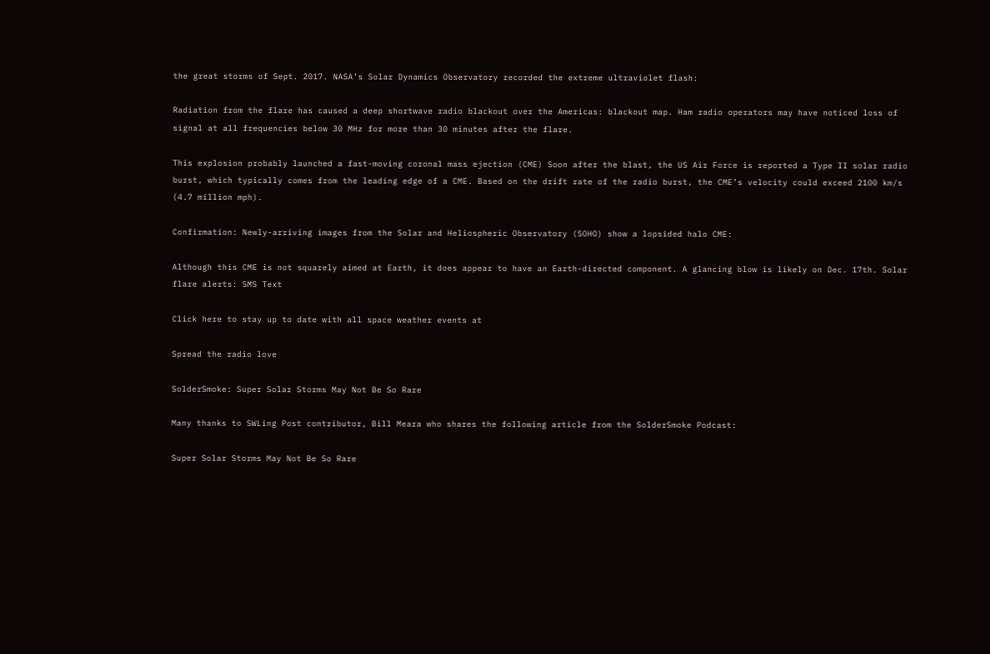the great storms of Sept. 2017. NASA’s Solar Dynamics Observatory recorded the extreme ultraviolet flash:

Radiation from the flare has caused a deep shortwave radio blackout over the Americas: blackout map. Ham radio operators may have noticed loss of signal at all frequencies below 30 MHz for more than 30 minutes after the flare.

This explosion probably launched a fast-moving coronal mass ejection (CME) Soon after the blast, the US Air Force is reported a Type II solar radio burst, which typically comes from the leading edge of a CME. Based on the drift rate of the radio burst, the CME’s velocity could exceed 2100 km/s (4.7 million mph).

Confirmation: Newly-arriving images from the Solar and Heliospheric Observatory (SOHO) show a lopsided halo CME:

Although this CME is not squarely aimed at Earth, it does appear to have an Earth-directed component. A glancing blow is likely on Dec. 17th. Solar flare alerts: SMS Text

Click here to stay up to date with all space weather events at

Spread the radio love

SolderSmoke: Super Solar Storms May Not Be So Rare

Many thanks to SWLing Post contributor, Bill Meara who shares the following article from the SolderSmoke Podcast:

Super Solar Storms May Not Be So Rare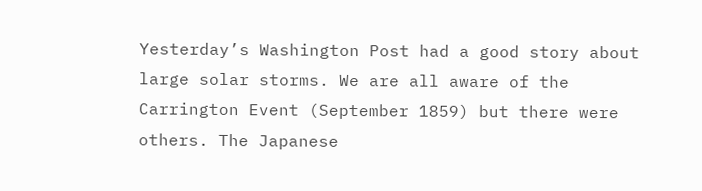Yesterday’s Washington Post had a good story about large solar storms. We are all aware of the Carrington Event (September 1859) but there were others. The Japanese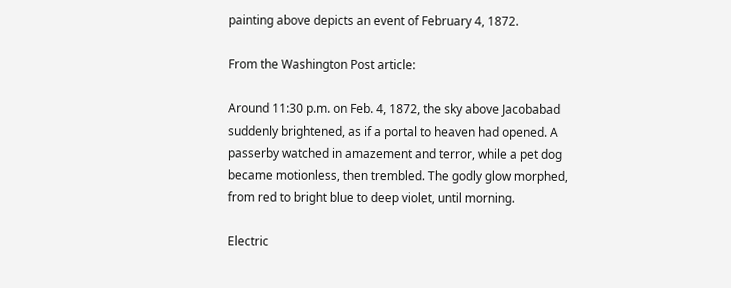painting above depicts an event of February 4, 1872.

From the Washington Post article:

Around 11:30 p.m. on Feb. 4, 1872, the sky above Jacobabad suddenly brightened, as if a portal to heaven had opened. A passerby watched in amazement and terror, while a pet dog became motionless, then trembled. The godly glow morphed, from red to bright blue to deep violet, until morning.

Electric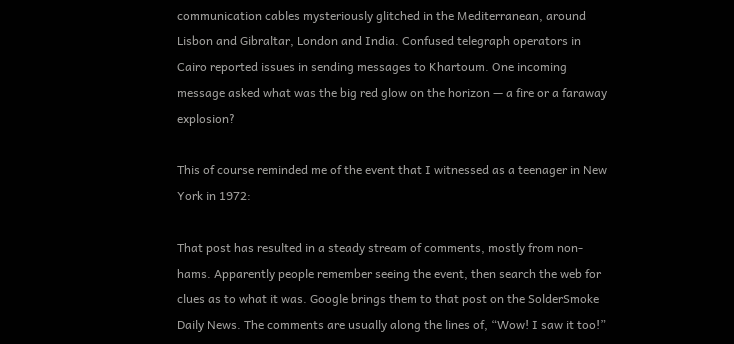communication cables mysteriously glitched in the Mediterranean, around Lisbon and Gibraltar, London and India. Confused telegraph operators in Cairo reported issues in sending messages to Khartoum. One incoming message asked what was the big red glow on the horizon — a fire or a faraway explosion?

This of course reminded me of the event that I witnessed as a teenager in New York in 1972:

That post has resulted in a steady stream of comments, mostly from non-hams. Apparently people remember seeing the event, then search the web for clues as to what it was. Google brings them to that post on the SolderSmoke Daily News. The comments are usually along the lines of, “Wow! I saw it too!”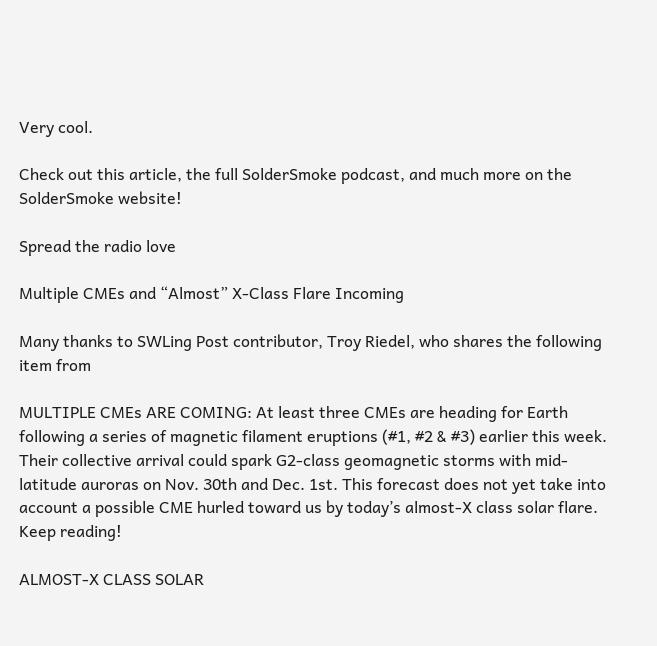Very cool.

Check out this article, the full SolderSmoke podcast, and much more on the SolderSmoke website!

Spread the radio love

Multiple CMEs and “Almost” X-Class Flare Incoming

Many thanks to SWLing Post contributor, Troy Riedel, who shares the following item from

MULTIPLE CMEs ARE COMING: At least three CMEs are heading for Earth following a series of magnetic filament eruptions (#1, #2 & #3) earlier this week. Their collective arrival could spark G2-class geomagnetic storms with mid-latitude auroras on Nov. 30th and Dec. 1st. This forecast does not yet take into account a possible CME hurled toward us by today’s almost-X class solar flare. Keep reading!

ALMOST-X CLASS SOLAR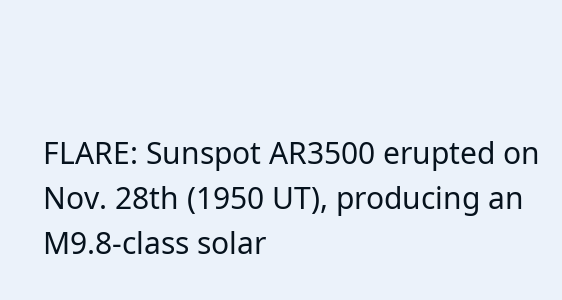FLARE: Sunspot AR3500 erupted on Nov. 28th (1950 UT), producing an M9.8-class solar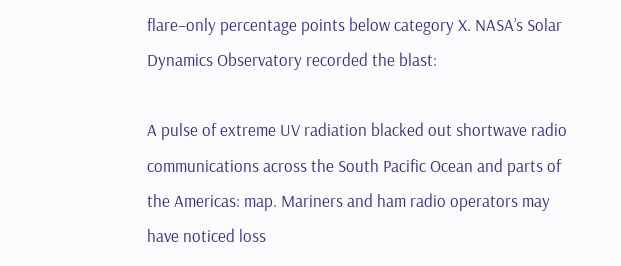flare–only percentage points below category X. NASA’s Solar Dynamics Observatory recorded the blast:

A pulse of extreme UV radiation blacked out shortwave radio communications across the South Pacific Ocean and parts of the Americas: map. Mariners and ham radio operators may have noticed loss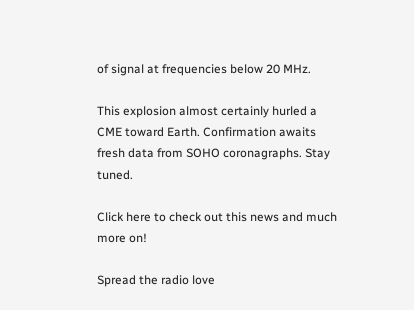of signal at frequencies below 20 MHz.

This explosion almost certainly hurled a CME toward Earth. Confirmation awaits fresh data from SOHO coronagraphs. Stay tuned.

Click here to check out this news and much more on!

Spread the radio love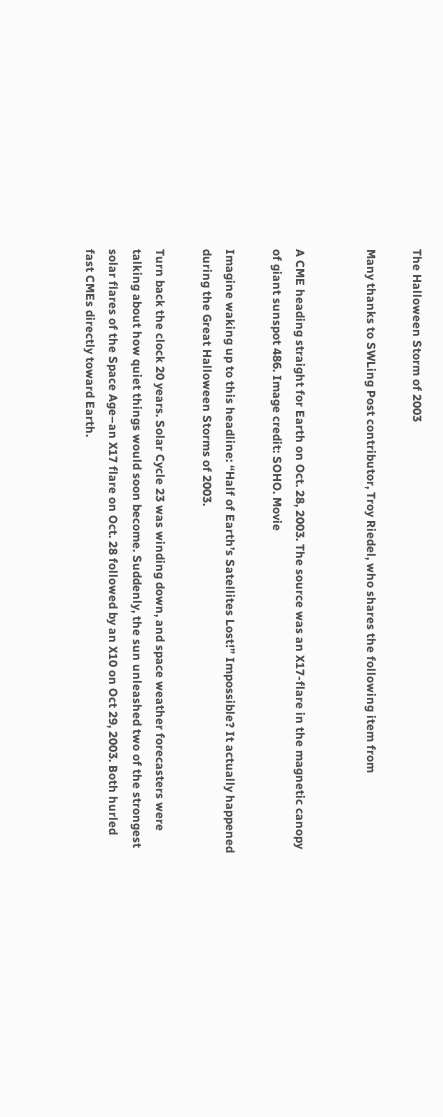The Halloween Storm of 2003

Many thanks to SWLing Post contributor, Troy Riedel, who shares the following item from


A CME heading straight for Earth on Oct. 28, 2003. The source was an X17-flare in the magnetic canopy of giant sunspot 486. Image credit: SOHO. Movie

Imagine waking up to this headline: “Half of Earth’s Satellites Lost!” Impossible? It actually happened during the Great Halloween Storms of 2003.

Turn back the clock 20 years. Solar Cycle 23 was winding down, and space weather forecasters were talking about how quiet things would soon become. Suddenly, the sun unleashed two of the strongest solar flares of the Space Age–an X17 flare on Oct. 28 followed by an X10 on Oct 29, 2003. Both hurled fast CMEs directly toward Earth.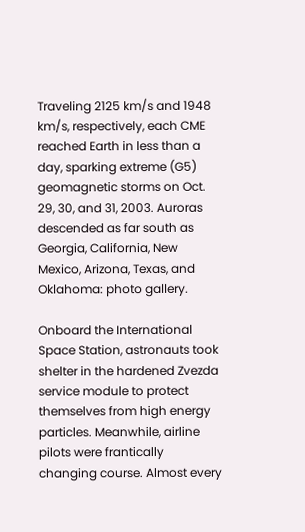Traveling 2125 km/s and 1948 km/s, respectively, each CME reached Earth in less than a day, sparking extreme (G5) geomagnetic storms on Oct. 29, 30, and 31, 2003. Auroras descended as far south as Georgia, California, New Mexico, Arizona, Texas, and Oklahoma: photo gallery.

Onboard the International Space Station, astronauts took shelter in the hardened Zvezda service module to protect themselves from high energy particles. Meanwhile, airline pilots were frantically changing course. Almost every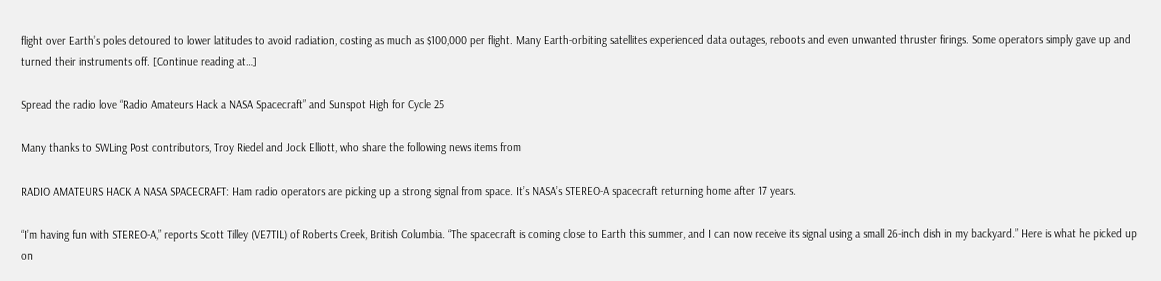flight over Earth’s poles detoured to lower latitudes to avoid radiation, costing as much as $100,000 per flight. Many Earth-orbiting satellites experienced data outages, reboots and even unwanted thruster firings. Some operators simply gave up and turned their instruments off. [Continue reading at…]

Spread the radio love “Radio Amateurs Hack a NASA Spacecraft” and Sunspot High for Cycle 25

Many thanks to SWLing Post contributors, Troy Riedel and Jock Elliott, who share the following news items from

RADIO AMATEURS HACK A NASA SPACECRAFT: Ham radio operators are picking up a strong signal from space. It’s NASA’s STEREO-A spacecraft returning home after 17 years.

“I’m having fun with STEREO-A,” reports Scott Tilley (VE7TIL) of Roberts Creek, British Columbia. “The spacecraft is coming close to Earth this summer, and I can now receive its signal using a small 26-inch dish in my backyard.” Here is what he picked up on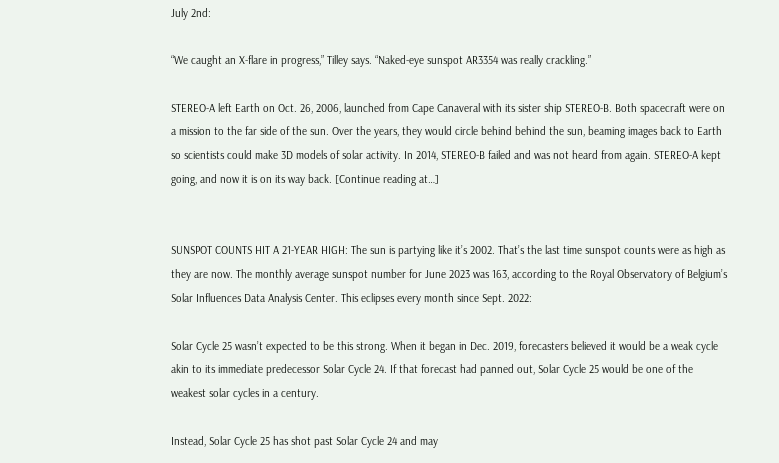July 2nd:

“We caught an X-flare in progress,” Tilley says. “Naked-eye sunspot AR3354 was really crackling.”

STEREO-A left Earth on Oct. 26, 2006, launched from Cape Canaveral with its sister ship STEREO-B. Both spacecraft were on a mission to the far side of the sun. Over the years, they would circle behind behind the sun, beaming images back to Earth so scientists could make 3D models of solar activity. In 2014, STEREO-B failed and was not heard from again. STEREO-A kept going, and now it is on its way back. [Continue reading at…]


SUNSPOT COUNTS HIT A 21-YEAR HIGH: The sun is partying like it’s 2002. That’s the last time sunspot counts were as high as they are now. The monthly average sunspot number for June 2023 was 163, according to the Royal Observatory of Belgium’s Solar Influences Data Analysis Center. This eclipses every month since Sept. 2022:

Solar Cycle 25 wasn’t expected to be this strong. When it began in Dec. 2019, forecasters believed it would be a weak cycle akin to its immediate predecessor Solar Cycle 24. If that forecast had panned out, Solar Cycle 25 would be one of the weakest solar cycles in a century.

Instead, Solar Cycle 25 has shot past Solar Cycle 24 and may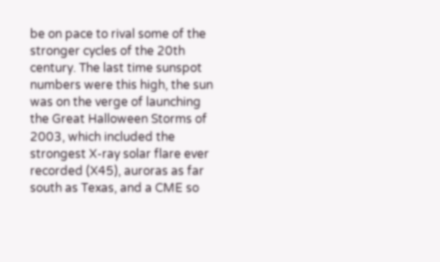be on pace to rival some of the stronger cycles of the 20th century. The last time sunspot numbers were this high, the sun was on the verge of launching the Great Halloween Storms of 2003, which included the strongest X-ray solar flare ever recorded (X45), auroras as far south as Texas, and a CME so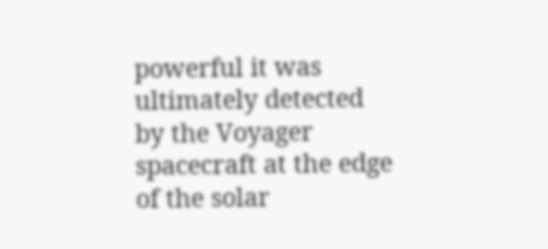powerful it was ultimately detected by the Voyager spacecraft at the edge of the solar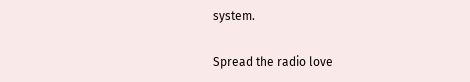system.

Spread the radio love